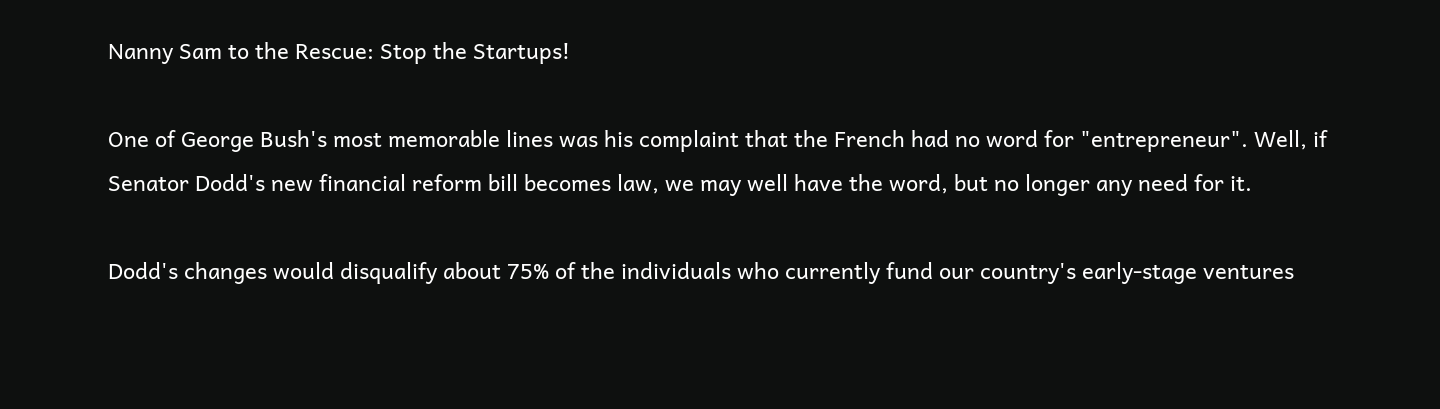Nanny Sam to the Rescue: Stop the Startups!

One of George Bush's most memorable lines was his complaint that the French had no word for "entrepreneur". Well, if Senator Dodd's new financial reform bill becomes law, we may well have the word, but no longer any need for it.

Dodd's changes would disqualify about 75% of the individuals who currently fund our country's early-stage ventures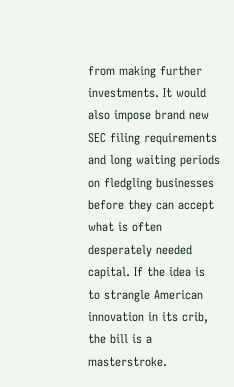from making further investments. It would also impose brand new SEC filing requirements and long waiting periods on fledgling businesses before they can accept what is often desperately needed capital. If the idea is to strangle American innovation in its crib, the bill is a masterstroke.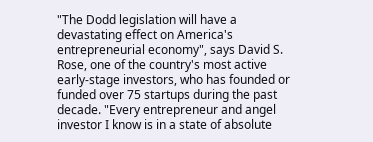"The Dodd legislation will have a devastating effect on America's entrepreneurial economy", says David S. Rose, one of the country's most active early-stage investors, who has founded or funded over 75 startups during the past decade. "Every entrepreneur and angel investor I know is in a state of absolute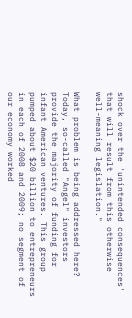shock over the 'unintended consequences' that will result from this otherwise well-meaning legislation."

What problem is being addressed here? Today, so-called "Angel" investors provide the majority of funding for infant American ventures. This group pumped about $20 billion to entrepreneurs in each of 2008 and 2009; no segment of our economy worked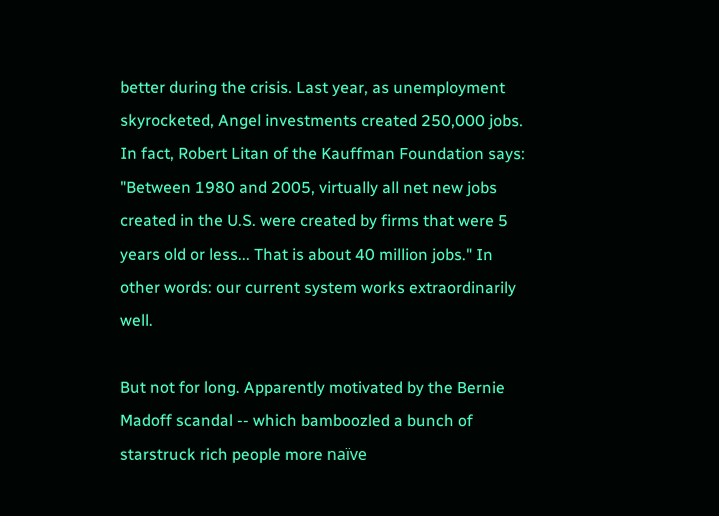better during the crisis. Last year, as unemployment skyrocketed, Angel investments created 250,000 jobs. In fact, Robert Litan of the Kauffman Foundation says: "Between 1980 and 2005, virtually all net new jobs created in the U.S. were created by firms that were 5 years old or less... That is about 40 million jobs." In other words: our current system works extraordinarily well.

But not for long. Apparently motivated by the Bernie Madoff scandal -- which bamboozled a bunch of starstruck rich people more naïve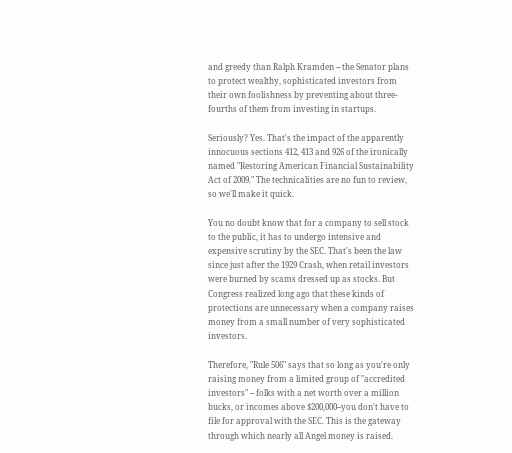and greedy than Ralph Kramden -- the Senator plans to protect wealthy, sophisticated investors from their own foolishness by preventing about three-fourths of them from investing in startups.

Seriously? Yes. That's the impact of the apparently innocuous sections 412, 413 and 926 of the ironically named "Restoring American Financial Sustainability Act of 2009." The technicalities are no fun to review, so we'll make it quick.

You no doubt know that for a company to sell stock to the public, it has to undergo intensive and expensive scrutiny by the SEC. That's been the law since just after the 1929 Crash, when retail investors were burned by scams dressed up as stocks. But Congress realized long ago that these kinds of protections are unnecessary when a company raises money from a small number of very sophisticated investors.

Therefore, "Rule 506" says that so long as you're only raising money from a limited group of "accredited investors" -- folks with a net worth over a million bucks, or incomes above $200,000--you don't have to file for approval with the SEC. This is the gateway through which nearly all Angel money is raised.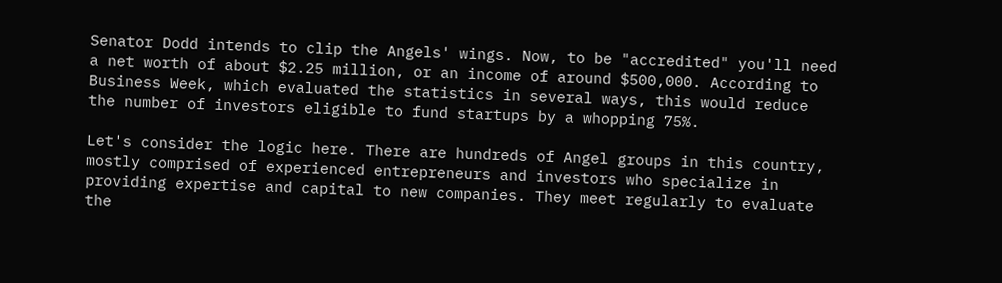Senator Dodd intends to clip the Angels' wings. Now, to be "accredited" you'll need a net worth of about $2.25 million, or an income of around $500,000. According to Business Week, which evaluated the statistics in several ways, this would reduce the number of investors eligible to fund startups by a whopping 75%.

Let's consider the logic here. There are hundreds of Angel groups in this country, mostly comprised of experienced entrepreneurs and investors who specialize in providing expertise and capital to new companies. They meet regularly to evaluate the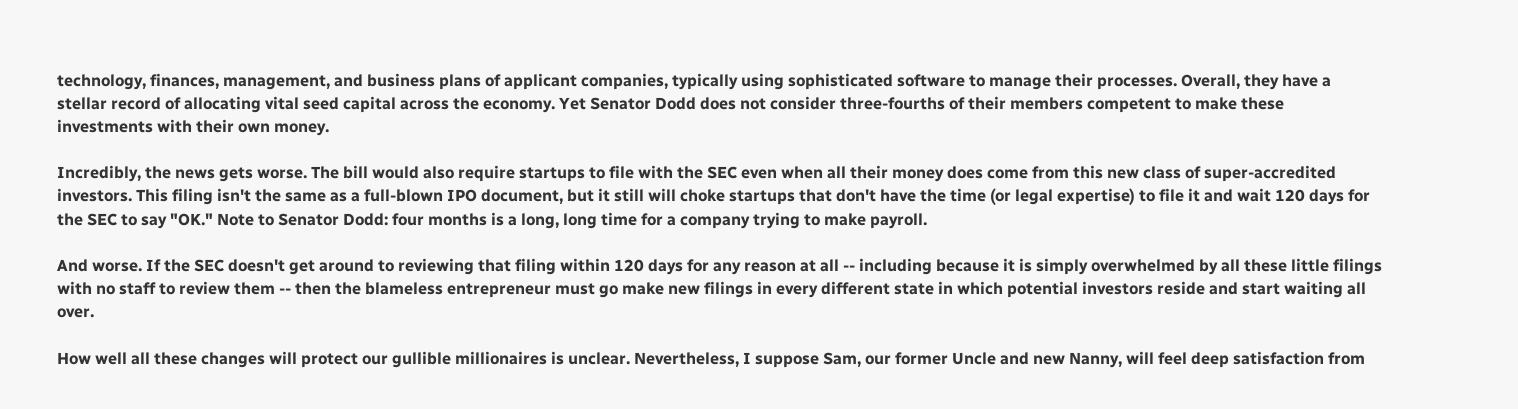technology, finances, management, and business plans of applicant companies, typically using sophisticated software to manage their processes. Overall, they have a stellar record of allocating vital seed capital across the economy. Yet Senator Dodd does not consider three-fourths of their members competent to make these investments with their own money.

Incredibly, the news gets worse. The bill would also require startups to file with the SEC even when all their money does come from this new class of super-accredited investors. This filing isn't the same as a full-blown IPO document, but it still will choke startups that don't have the time (or legal expertise) to file it and wait 120 days for the SEC to say "OK." Note to Senator Dodd: four months is a long, long time for a company trying to make payroll.

And worse. If the SEC doesn't get around to reviewing that filing within 120 days for any reason at all -- including because it is simply overwhelmed by all these little filings with no staff to review them -- then the blameless entrepreneur must go make new filings in every different state in which potential investors reside and start waiting all over.

How well all these changes will protect our gullible millionaires is unclear. Nevertheless, I suppose Sam, our former Uncle and new Nanny, will feel deep satisfaction from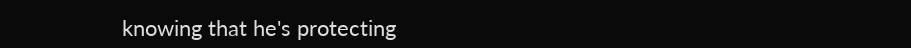knowing that he's protecting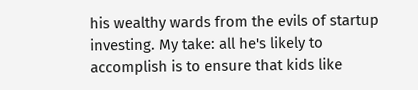his wealthy wards from the evils of startup investing. My take: all he's likely to accomplish is to ensure that kids like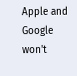Apple and Google won't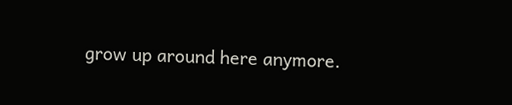grow up around here anymore.